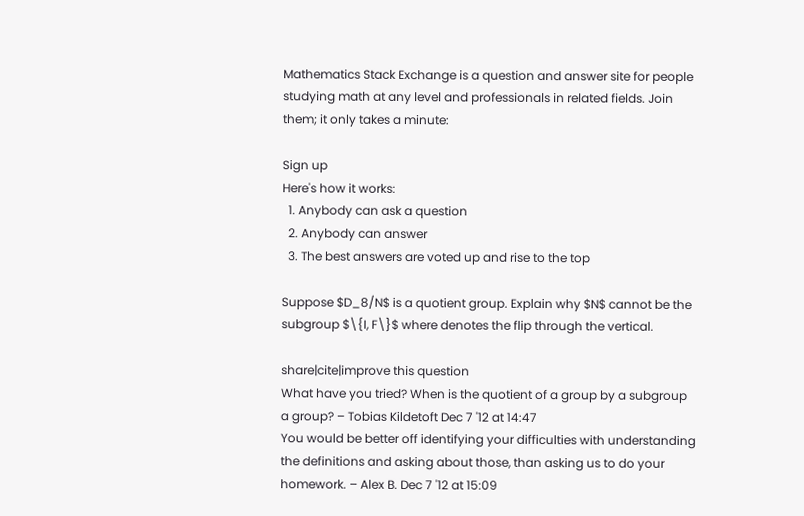Mathematics Stack Exchange is a question and answer site for people studying math at any level and professionals in related fields. Join them; it only takes a minute:

Sign up
Here's how it works:
  1. Anybody can ask a question
  2. Anybody can answer
  3. The best answers are voted up and rise to the top

Suppose $D_8/N$ is a quotient group. Explain why $N$ cannot be the subgroup $\{I, F\}$ where denotes the flip through the vertical.

share|cite|improve this question
What have you tried? When is the quotient of a group by a subgroup a group? – Tobias Kildetoft Dec 7 '12 at 14:47
You would be better off identifying your difficulties with understanding the definitions and asking about those, than asking us to do your homework. – Alex B. Dec 7 '12 at 15:09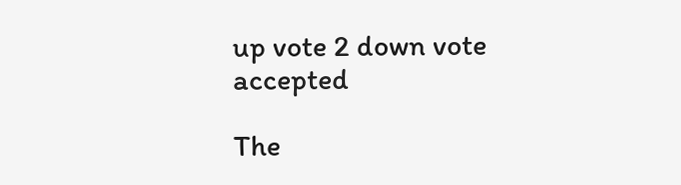up vote 2 down vote accepted

The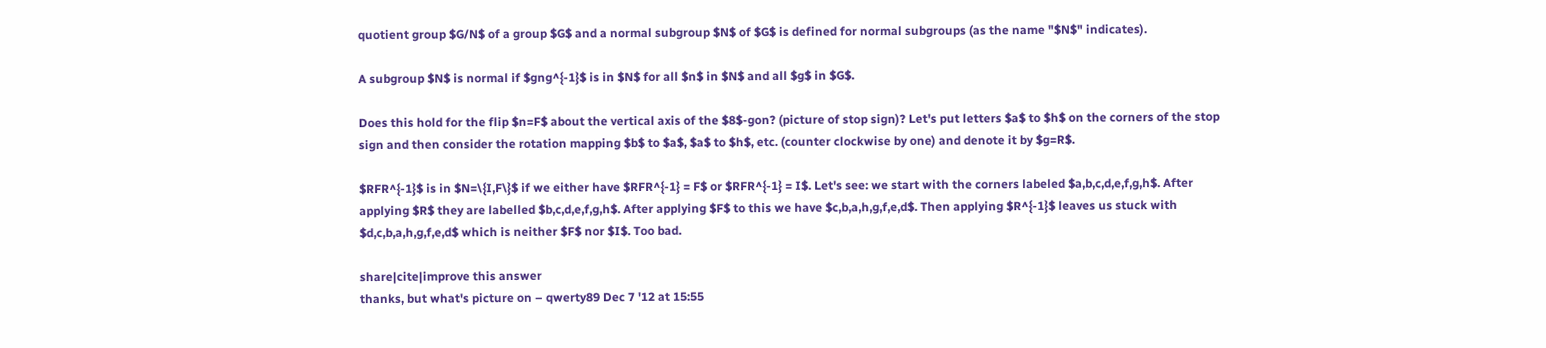quotient group $G/N$ of a group $G$ and a normal subgroup $N$ of $G$ is defined for normal subgroups (as the name "$N$" indicates).

A subgroup $N$ is normal if $gng^{-1}$ is in $N$ for all $n$ in $N$ and all $g$ in $G$.

Does this hold for the flip $n=F$ about the vertical axis of the $8$-gon? (picture of stop sign)? Let's put letters $a$ to $h$ on the corners of the stop sign and then consider the rotation mapping $b$ to $a$, $a$ to $h$, etc. (counter clockwise by one) and denote it by $g=R$.

$RFR^{-1}$ is in $N=\{I,F\}$ if we either have $RFR^{-1} = F$ or $RFR^{-1} = I$. Let's see: we start with the corners labeled $a,b,c,d,e,f,g,h$. After applying $R$ they are labelled $b,c,d,e,f,g,h$. After applying $F$ to this we have $c,b,a,h,g,f,e,d$. Then applying $R^{-1}$ leaves us stuck with $d,c,b,a,h,g,f,e,d$ which is neither $F$ nor $I$. Too bad.

share|cite|improve this answer
thanks, but what's picture on – qwerty89 Dec 7 '12 at 15:55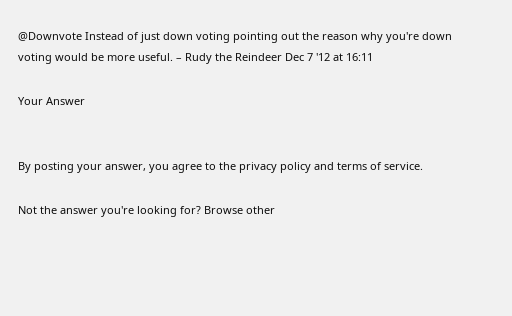@Downvote Instead of just down voting pointing out the reason why you're down voting would be more useful. – Rudy the Reindeer Dec 7 '12 at 16:11

Your Answer


By posting your answer, you agree to the privacy policy and terms of service.

Not the answer you're looking for? Browse other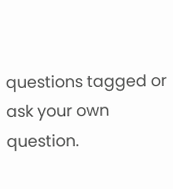questions tagged or ask your own question.